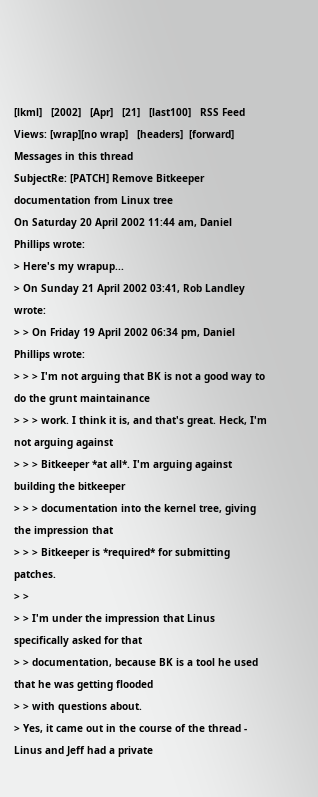[lkml]   [2002]   [Apr]   [21]   [last100]   RSS Feed
Views: [wrap][no wrap]   [headers]  [forward]
Messages in this thread
SubjectRe: [PATCH] Remove Bitkeeper documentation from Linux tree
On Saturday 20 April 2002 11:44 am, Daniel Phillips wrote:
> Here's my wrapup...
> On Sunday 21 April 2002 03:41, Rob Landley wrote:
> > On Friday 19 April 2002 06:34 pm, Daniel Phillips wrote:
> > > I'm not arguing that BK is not a good way to do the grunt maintainance
> > > work. I think it is, and that's great. Heck, I'm not arguing against
> > > Bitkeeper *at all*. I'm arguing against building the bitkeeper
> > > documentation into the kernel tree, giving the impression that
> > > Bitkeeper is *required* for submitting patches.
> >
> > I'm under the impression that Linus specifically asked for that
> > documentation, because BK is a tool he used that he was getting flooded
> > with questions about.
> Yes, it came out in the course of the thread - Linus and Jeff had a private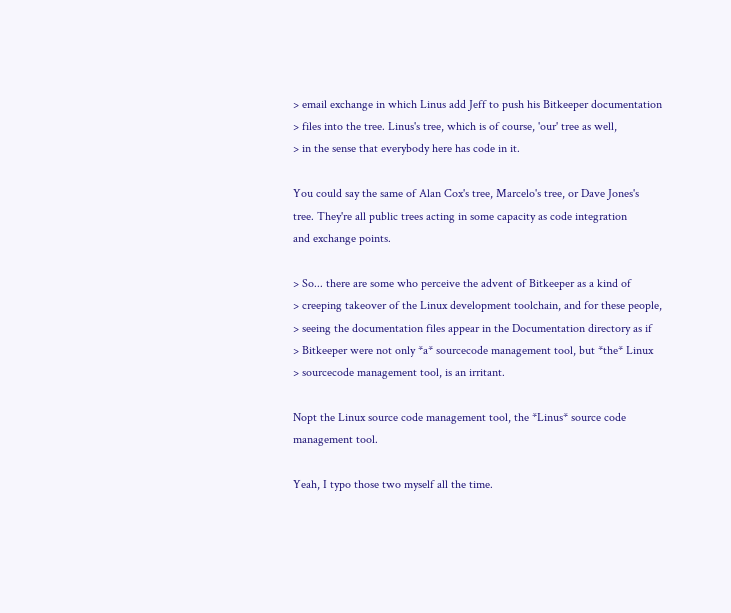> email exchange in which Linus add Jeff to push his Bitkeeper documentation
> files into the tree. Linus's tree, which is of course, 'our' tree as well,
> in the sense that everybody here has code in it.

You could say the same of Alan Cox's tree, Marcelo's tree, or Dave Jones's
tree. They're all public trees acting in some capacity as code integration
and exchange points.

> So... there are some who perceive the advent of Bitkeeper as a kind of
> creeping takeover of the Linux development toolchain, and for these people,
> seeing the documentation files appear in the Documentation directory as if
> Bitkeeper were not only *a* sourcecode management tool, but *the* Linux
> sourcecode management tool, is an irritant.

Nopt the Linux source code management tool, the *Linus* source code
management tool.

Yeah, I typo those two myself all the time.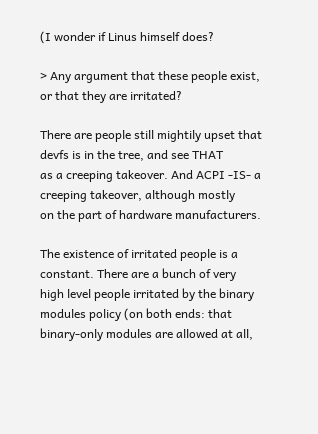(I wonder if Linus himself does?

> Any argument that these people exist, or that they are irritated?

There are people still mightily upset that devfs is in the tree, and see THAT
as a creeping takeover. And ACPI -IS- a creeping takeover, although mostly
on the part of hardware manufacturers.

The existence of irritated people is a constant. There are a bunch of very
high level people irritated by the binary modules policy (on both ends: that
binary-only modules are allowed at all,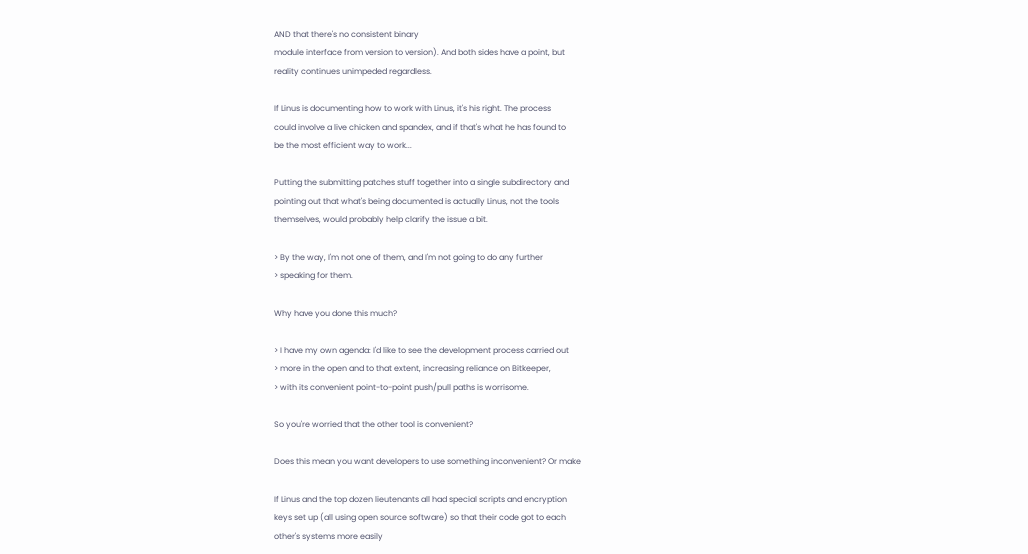AND that there's no consistent binary
module interface from version to version). And both sides have a point, but
reality continues unimpeded regardless.

If Linus is documenting how to work with Linus, it's his right. The process
could involve a live chicken and spandex, and if that's what he has found to
be the most efficient way to work...

Putting the submitting patches stuff together into a single subdirectory and
pointing out that what's being documented is actually Linus, not the tools
themselves, would probably help clarify the issue a bit.

> By the way, I'm not one of them, and I'm not going to do any further
> speaking for them.

Why have you done this much?

> I have my own agenda: I'd like to see the development process carried out
> more in the open and to that extent, increasing reliance on Bitkeeper,
> with its convenient point-to-point push/pull paths is worrisome.

So you're worried that the other tool is convenient?

Does this mean you want developers to use something inconvenient? Or make

If Linus and the top dozen lieutenants all had special scripts and encryption
keys set up (all using open source software) so that their code got to each
other's systems more easily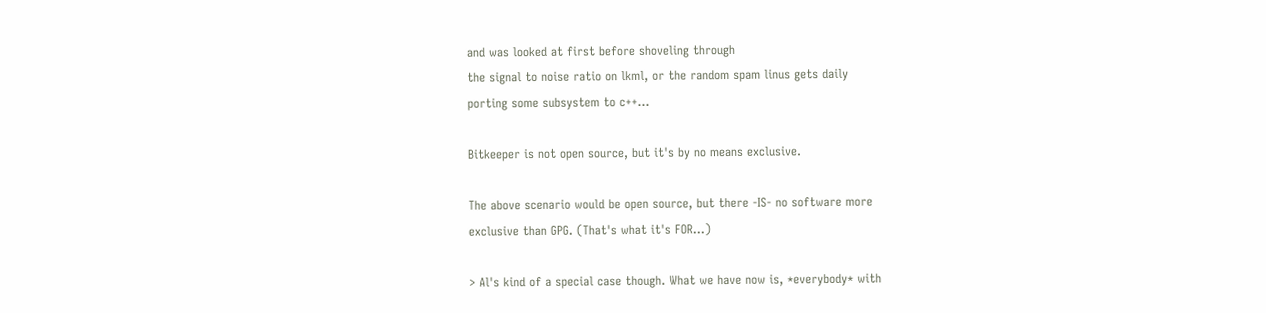and was looked at first before shoveling through
the signal to noise ratio on lkml, or the random spam linus gets daily
porting some subsystem to c++...

Bitkeeper is not open source, but it's by no means exclusive.

The above scenario would be open source, but there -IS- no software more
exclusive than GPG. (That's what it's FOR...)

> Al's kind of a special case though. What we have now is, *everybody* with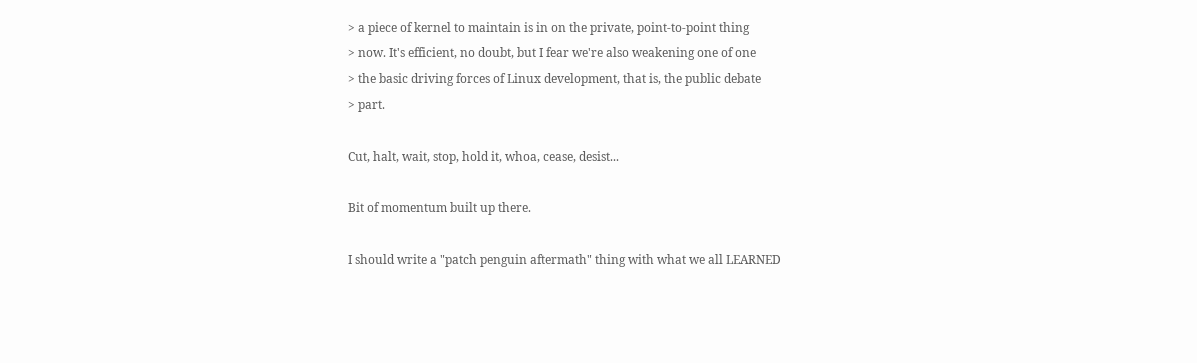> a piece of kernel to maintain is in on the private, point-to-point thing
> now. It's efficient, no doubt, but I fear we're also weakening one of one
> the basic driving forces of Linux development, that is, the public debate
> part.

Cut, halt, wait, stop, hold it, whoa, cease, desist...

Bit of momentum built up there.

I should write a "patch penguin aftermath" thing with what we all LEARNED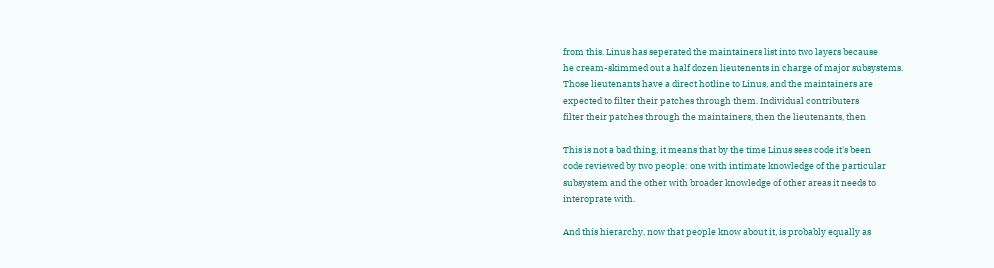from this. Linus has seperated the maintainers list into two layers because
he cream-skimmed out a half dozen lieutenents in charge of major subsystems.
Those lieutenants have a direct hotline to Linus, and the maintainers are
expected to filter their patches through them. Individual contributers
filter their patches through the maintainers, then the lieutenants, then

This is not a bad thing, it means that by the time Linus sees code it's been
code reviewed by two people: one with intimate knowledge of the particular
subsystem and the other with broader knowledge of other areas it needs to
interoprate with.

And this hierarchy, now that people know about it, is probably equally as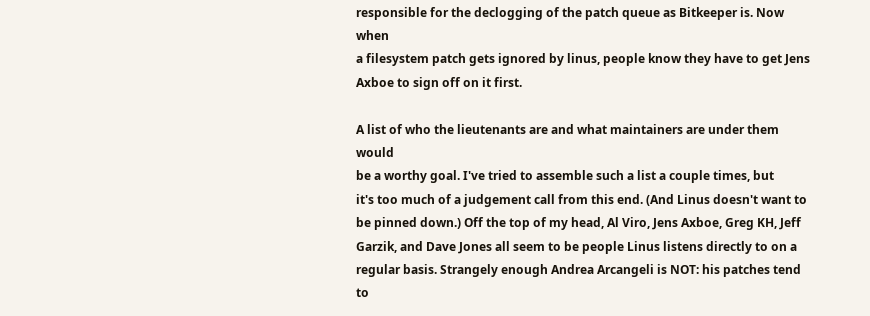responsible for the declogging of the patch queue as Bitkeeper is. Now when
a filesystem patch gets ignored by linus, people know they have to get Jens
Axboe to sign off on it first.

A list of who the lieutenants are and what maintainers are under them would
be a worthy goal. I've tried to assemble such a list a couple times, but
it's too much of a judgement call from this end. (And Linus doesn't want to
be pinned down.) Off the top of my head, Al Viro, Jens Axboe, Greg KH, Jeff
Garzik, and Dave Jones all seem to be people Linus listens directly to on a
regular basis. Strangely enough Andrea Arcangeli is NOT: his patches tend to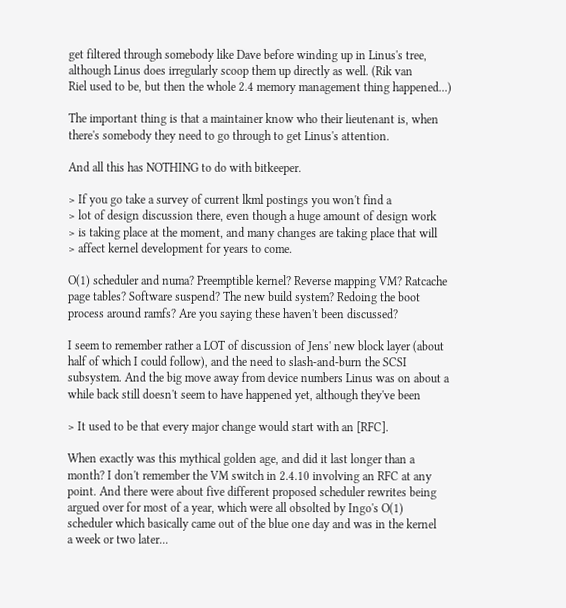get filtered through somebody like Dave before winding up in Linus's tree,
although Linus does irregularly scoop them up directly as well. (Rik van
Riel used to be, but then the whole 2.4 memory management thing happened...)

The important thing is that a maintainer know who their lieutenant is, when
there's somebody they need to go through to get Linus's attention.

And all this has NOTHING to do with bitkeeper.

> If you go take a survey of current lkml postings you won't find a
> lot of design discussion there, even though a huge amount of design work
> is taking place at the moment, and many changes are taking place that will
> affect kernel development for years to come.

O(1) scheduler and numa? Preemptible kernel? Reverse mapping VM? Ratcache
page tables? Software suspend? The new build system? Redoing the boot
process around ramfs? Are you saying these haven't been discussed?

I seem to remember rather a LOT of discussion of Jens' new block layer (about
half of which I could follow), and the need to slash-and-burn the SCSI
subsystem. And the big move away from device numbers Linus was on about a
while back still doesn't seem to have happened yet, although they've been

> It used to be that every major change would start with an [RFC].

When exactly was this mythical golden age, and did it last longer than a
month? I don't remember the VM switch in 2.4.10 involving an RFC at any
point. And there were about five different proposed scheduler rewrites being
argued over for most of a year, which were all obsolted by Ingo's O(1)
scheduler which basically came out of the blue one day and was in the kernel
a week or two later...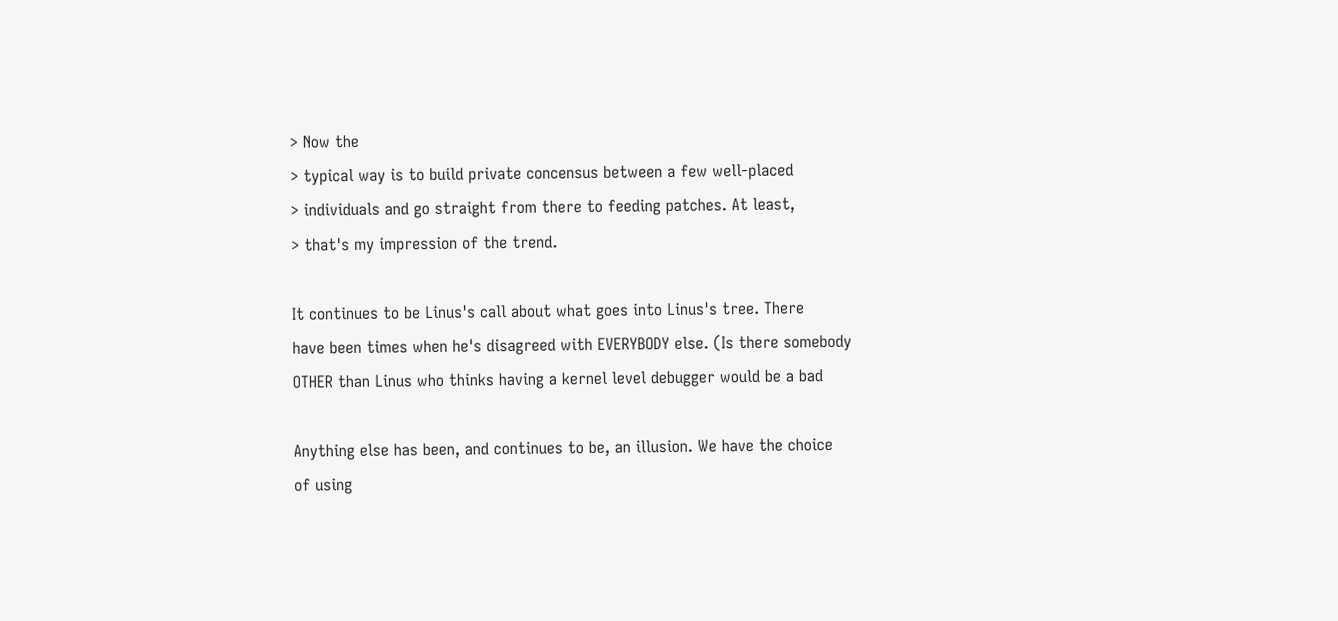> Now the
> typical way is to build private concensus between a few well-placed
> individuals and go straight from there to feeding patches. At least,
> that's my impression of the trend.

It continues to be Linus's call about what goes into Linus's tree. There
have been times when he's disagreed with EVERYBODY else. (Is there somebody
OTHER than Linus who thinks having a kernel level debugger would be a bad

Anything else has been, and continues to be, an illusion. We have the choice
of using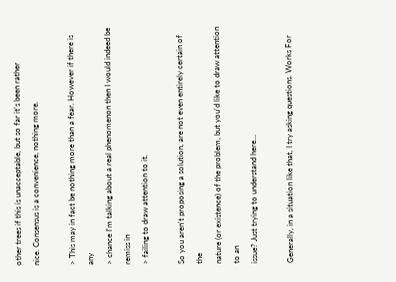other trees if this is unacceptable, but so far it's been rather
nice. Consensus is a convenience, nothing more.

> This may in fact be nothing more than a fear. However if there is any
> chance I'm talking about a real phenomenon then I would indeed be remiss in
> failing to draw attention to it.

So you aren't proposing a solution, are not even entirely certain of the
nature (or existence) of the problem, but you'd like to draw attention to an
issue? Just trying to understand here...

Generally, in a situation like that, I try asking questions. Works For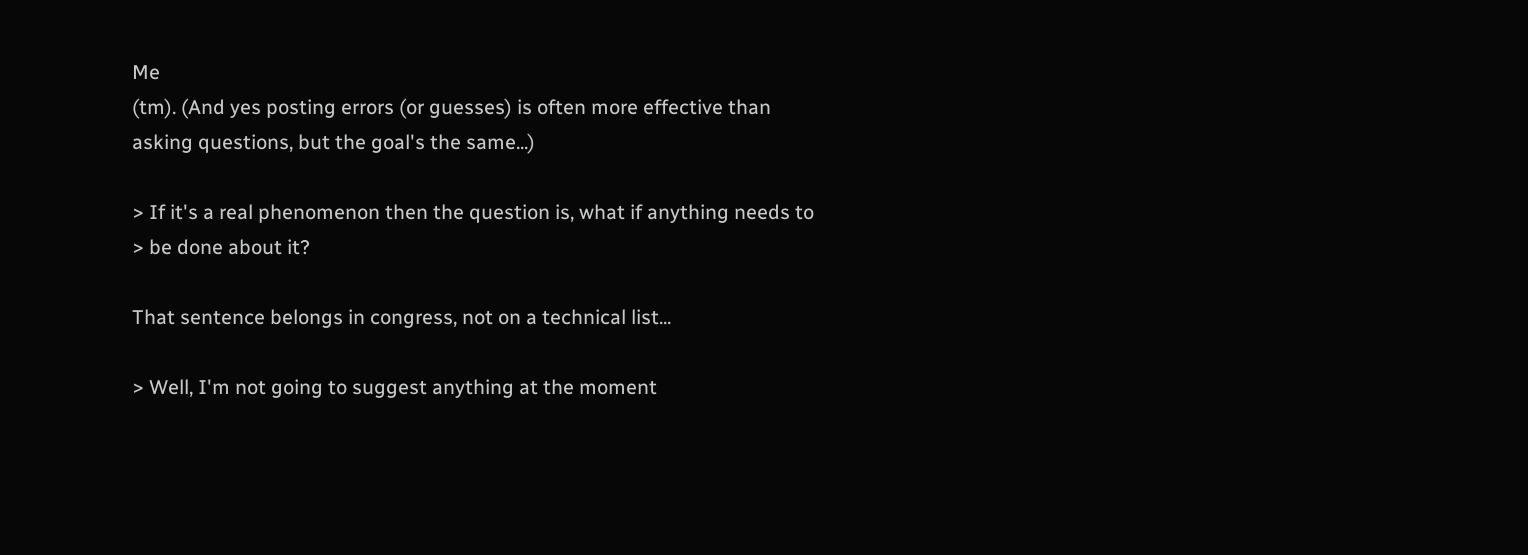Me
(tm). (And yes posting errors (or guesses) is often more effective than
asking questions, but the goal's the same...)

> If it's a real phenomenon then the question is, what if anything needs to
> be done about it?

That sentence belongs in congress, not on a technical list...

> Well, I'm not going to suggest anything at the moment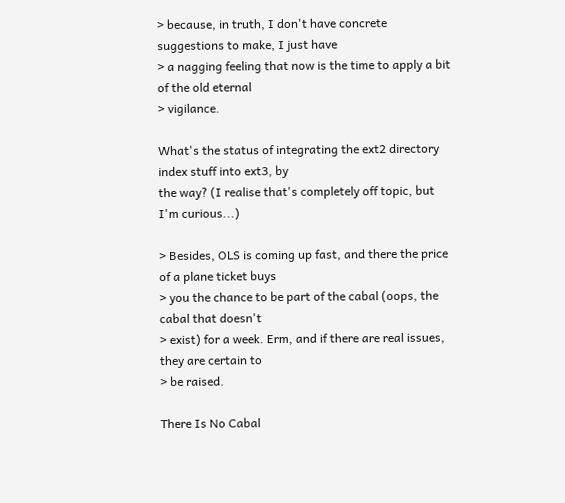> because, in truth, I don't have concrete suggestions to make, I just have
> a nagging feeling that now is the time to apply a bit of the old eternal
> vigilance.

What's the status of integrating the ext2 directory index stuff into ext3, by
the way? (I realise that's completely off topic, but I'm curious...)

> Besides, OLS is coming up fast, and there the price of a plane ticket buys
> you the chance to be part of the cabal (oops, the cabal that doesn't
> exist) for a week. Erm, and if there are real issues, they are certain to
> be raised.

There Is No Cabal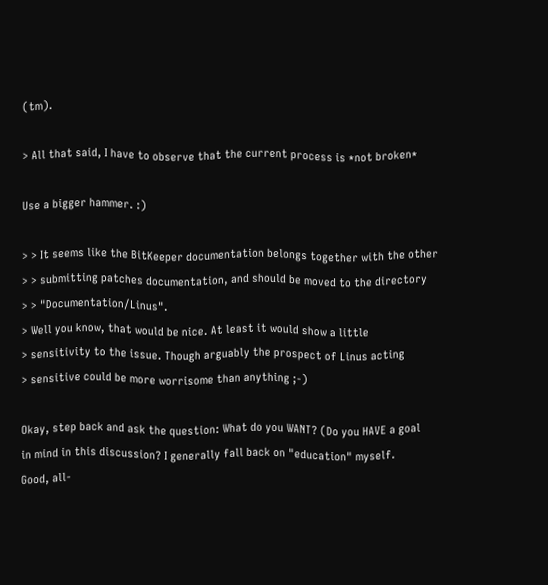(tm).

> All that said, I have to observe that the current process is *not broken*

Use a bigger hammer. :)

> > It seems like the BitKeeper documentation belongs together with the other
> > submitting patches documentation, and should be moved to the directory
> > "Documentation/Linus".
> Well you know, that would be nice. At least it would show a little
> sensitivity to the issue. Though arguably the prospect of Linus acting
> sensitive could be more worrisome than anything ;-)

Okay, step back and ask the question: What do you WANT? (Do you HAVE a goal
in mind in this discussion? I generally fall back on "education" myself.
Good, all-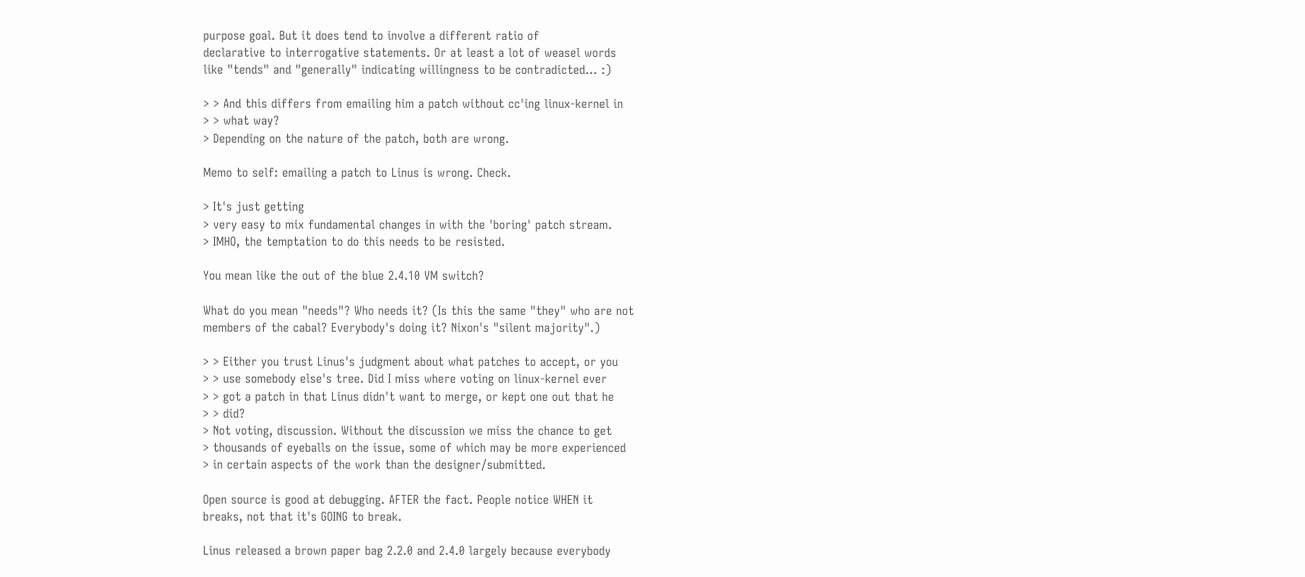purpose goal. But it does tend to involve a different ratio of
declarative to interrogative statements. Or at least a lot of weasel words
like "tends" and "generally" indicating willingness to be contradicted... :)

> > And this differs from emailing him a patch without cc'ing linux-kernel in
> > what way?
> Depending on the nature of the patch, both are wrong.

Memo to self: emailing a patch to Linus is wrong. Check.

> It's just getting
> very easy to mix fundamental changes in with the 'boring' patch stream.
> IMHO, the temptation to do this needs to be resisted.

You mean like the out of the blue 2.4.10 VM switch?

What do you mean "needs"? Who needs it? (Is this the same "they" who are not
members of the cabal? Everybody's doing it? Nixon's "silent majority".)

> > Either you trust Linus's judgment about what patches to accept, or you
> > use somebody else's tree. Did I miss where voting on linux-kernel ever
> > got a patch in that Linus didn't want to merge, or kept one out that he
> > did?
> Not voting, discussion. Without the discussion we miss the chance to get
> thousands of eyeballs on the issue, some of which may be more experienced
> in certain aspects of the work than the designer/submitted.

Open source is good at debugging. AFTER the fact. People notice WHEN it
breaks, not that it's GOING to break.

Linus released a brown paper bag 2.2.0 and 2.4.0 largely because everybody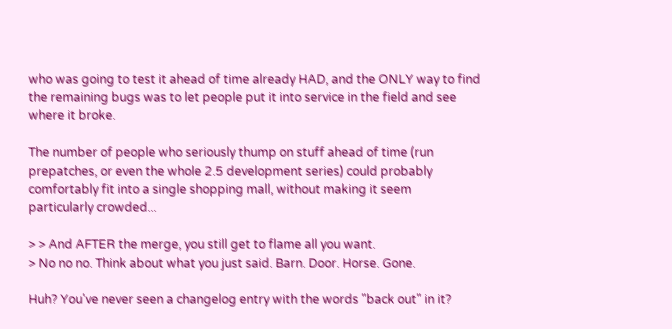who was going to test it ahead of time already HAD, and the ONLY way to find
the remaining bugs was to let people put it into service in the field and see
where it broke.

The number of people who seriously thump on stuff ahead of time (run
prepatches, or even the whole 2.5 development series) could probably
comfortably fit into a single shopping mall, without making it seem
particularly crowded...

> > And AFTER the merge, you still get to flame all you want.
> No no no. Think about what you just said. Barn. Door. Horse. Gone.

Huh? You've never seen a changelog entry with the words "back out" in it?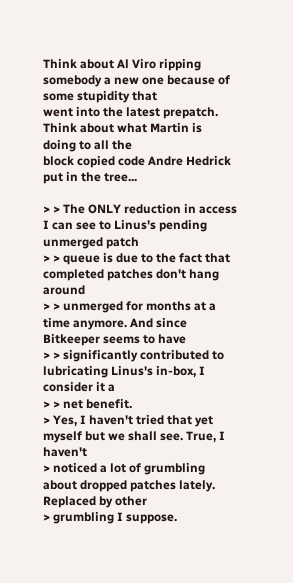Think about Al Viro ripping somebody a new one because of some stupidity that
went into the latest prepatch. Think about what Martin is doing to all the
block copied code Andre Hedrick put in the tree...

> > The ONLY reduction in access I can see to Linus's pending unmerged patch
> > queue is due to the fact that completed patches don't hang around
> > unmerged for months at a time anymore. And since Bitkeeper seems to have
> > significantly contributed to lubricating Linus's in-box, I consider it a
> > net benefit.
> Yes, I haven't tried that yet myself but we shall see. True, I haven't
> noticed a lot of grumbling about dropped patches lately. Replaced by other
> grumbling I suppose.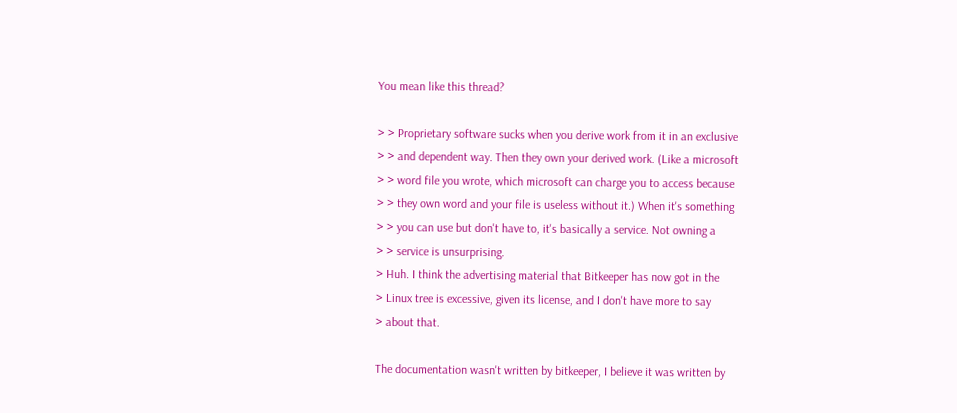You mean like this thread?

> > Proprietary software sucks when you derive work from it in an exclusive
> > and dependent way. Then they own your derived work. (Like a microsoft
> > word file you wrote, which microsoft can charge you to access because
> > they own word and your file is useless without it.) When it's something
> > you can use but don't have to, it's basically a service. Not owning a
> > service is unsurprising.
> Huh. I think the advertising material that Bitkeeper has now got in the
> Linux tree is excessive, given its license, and I don't have more to say
> about that.

The documentation wasn't written by bitkeeper, I believe it was written by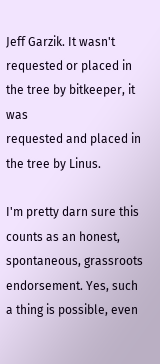Jeff Garzik. It wasn't requested or placed in the tree by bitkeeper, it was
requested and placed in the tree by Linus.

I'm pretty darn sure this counts as an honest, spontaneous, grassroots
endorsement. Yes, such a thing is possible, even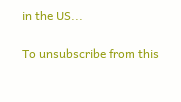in the US...

To unsubscribe from this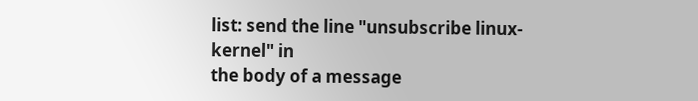list: send the line "unsubscribe linux-kernel" in
the body of a message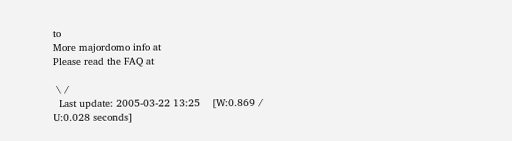to
More majordomo info at
Please read the FAQ at

 \ /
  Last update: 2005-03-22 13:25    [W:0.869 / U:0.028 seconds]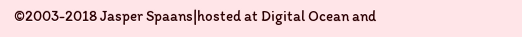©2003-2018 Jasper Spaans|hosted at Digital Ocean and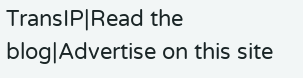TransIP|Read the blog|Advertise on this site